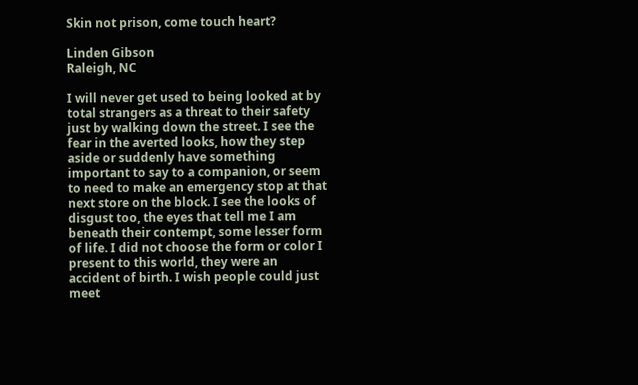Skin not prison, come touch heart?

Linden Gibson
Raleigh, NC

I will never get used to being looked at by total strangers as a threat to their safety just by walking down the street. I see the fear in the averted looks, how they step aside or suddenly have something important to say to a companion, or seem to need to make an emergency stop at that next store on the block. I see the looks of disgust too, the eyes that tell me I am beneath their contempt, some lesser form of life. I did not choose the form or color I present to this world, they were an accident of birth. I wish people could just meet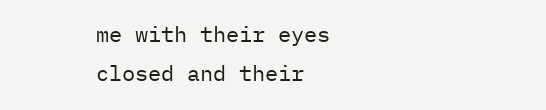me with their eyes closed and their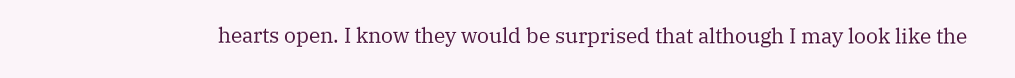hearts open. I know they would be surprised that although I may look like the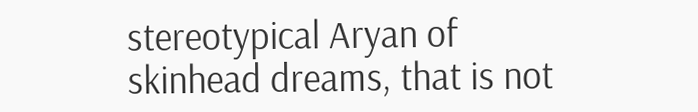stereotypical Aryan of skinhead dreams, that is not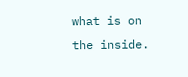what is on the inside.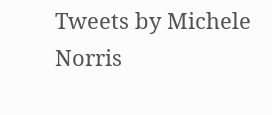Tweets by Michele Norris